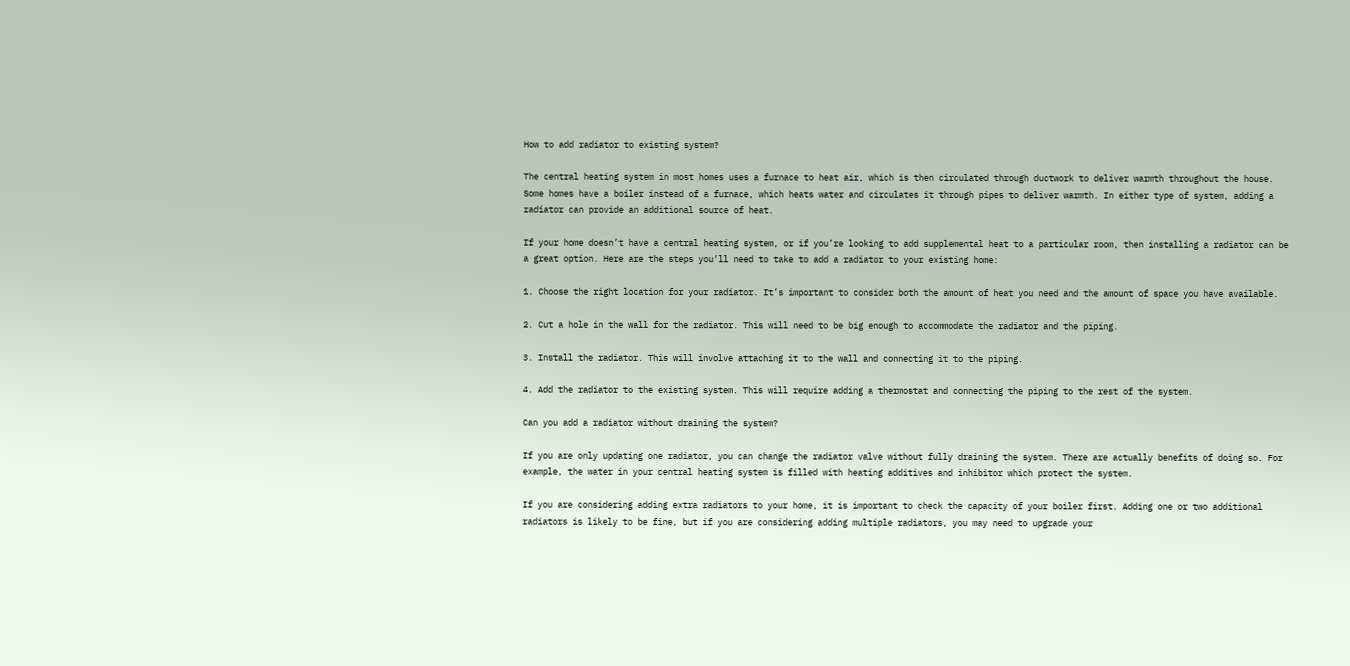How to add radiator to existing system?

The central heating system in most homes uses a furnace to heat air, which is then circulated through ductwork to deliver warmth throughout the house. Some homes have a boiler instead of a furnace, which heats water and circulates it through pipes to deliver warmth. In either type of system, adding a radiator can provide an additional source of heat.

If your home doesn’t have a central heating system, or if you’re looking to add supplemental heat to a particular room, then installing a radiator can be a great option. Here are the steps you’ll need to take to add a radiator to your existing home:

1. Choose the right location for your radiator. It’s important to consider both the amount of heat you need and the amount of space you have available.

2. Cut a hole in the wall for the radiator. This will need to be big enough to accommodate the radiator and the piping.

3. Install the radiator. This will involve attaching it to the wall and connecting it to the piping.

4. Add the radiator to the existing system. This will require adding a thermostat and connecting the piping to the rest of the system.

Can you add a radiator without draining the system?

If you are only updating one radiator, you can change the radiator valve without fully draining the system. There are actually benefits of doing so. For example, the water in your central heating system is filled with heating additives and inhibitor which protect the system.

If you are considering adding extra radiators to your home, it is important to check the capacity of your boiler first. Adding one or two additional radiators is likely to be fine, but if you are considering adding multiple radiators, you may need to upgrade your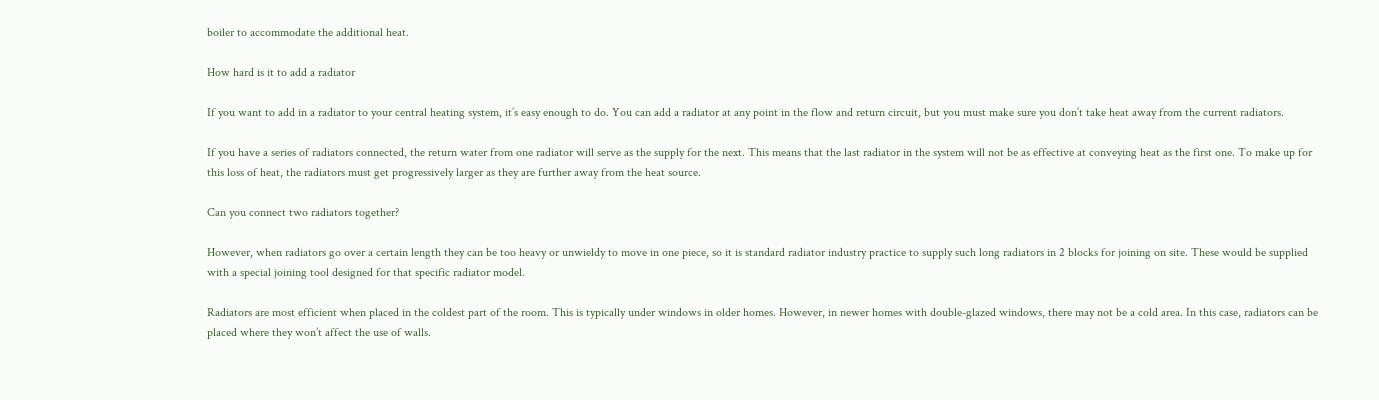boiler to accommodate the additional heat.

How hard is it to add a radiator

If you want to add in a radiator to your central heating system, it’s easy enough to do. You can add a radiator at any point in the flow and return circuit, but you must make sure you don’t take heat away from the current radiators.

If you have a series of radiators connected, the return water from one radiator will serve as the supply for the next. This means that the last radiator in the system will not be as effective at conveying heat as the first one. To make up for this loss of heat, the radiators must get progressively larger as they are further away from the heat source.

Can you connect two radiators together?

However, when radiators go over a certain length they can be too heavy or unwieldy to move in one piece, so it is standard radiator industry practice to supply such long radiators in 2 blocks for joining on site. These would be supplied with a special joining tool designed for that specific radiator model.

Radiators are most efficient when placed in the coldest part of the room. This is typically under windows in older homes. However, in newer homes with double-glazed windows, there may not be a cold area. In this case, radiators can be placed where they won’t affect the use of walls.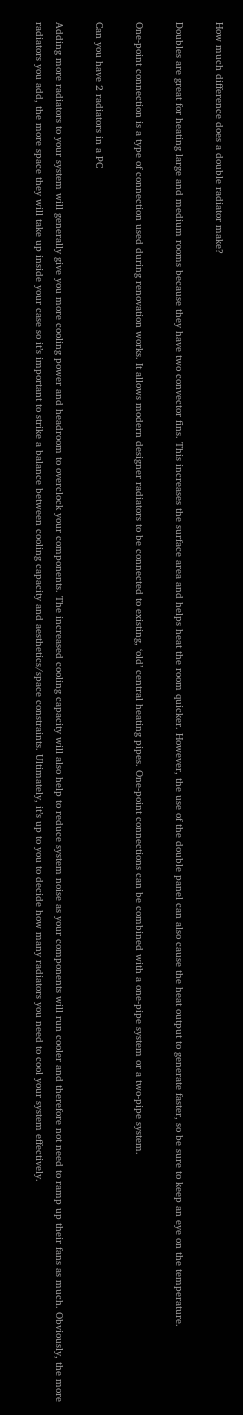How much difference does a double radiator make?

Doubles are great for heating large and medium rooms because they have two convector fins. This increases the surface area and helps heat the room quicker. However, the use of the double panel can also cause the heat output to generate faster, so be sure to keep an eye on the temperature.

One-point connection is a type of connection used during renovation works. It allows modern designer radiators to be connected to existing, ‘old’ central heating pipes. One-point connections can be combined with a one-pipe system or a two-pipe system.

Can you have 2 radiators in a PC

Adding more radiators to your system will generally give you more cooling power and headroom to overclock your components. The increased cooling capacity will also help to reduce system noise as your components will run cooler and therefore not need to ramp up their fans as much. Obviously, the more radiators you add, the more space they will take up inside your case so it’s important to strike a balance between cooling capacity and aesthetics/space constraints. Ultimately, it’s up to you to decide how many radiators you need to cool your system effectively.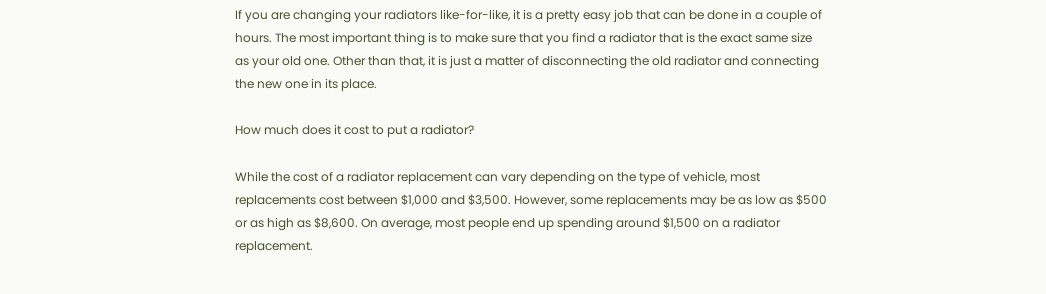If you are changing your radiators like-for-like, it is a pretty easy job that can be done in a couple of hours. The most important thing is to make sure that you find a radiator that is the exact same size as your old one. Other than that, it is just a matter of disconnecting the old radiator and connecting the new one in its place.

How much does it cost to put a radiator?

While the cost of a radiator replacement can vary depending on the type of vehicle, most replacements cost between $1,000 and $3,500. However, some replacements may be as low as $500 or as high as $8,600. On average, most people end up spending around $1,500 on a radiator replacement.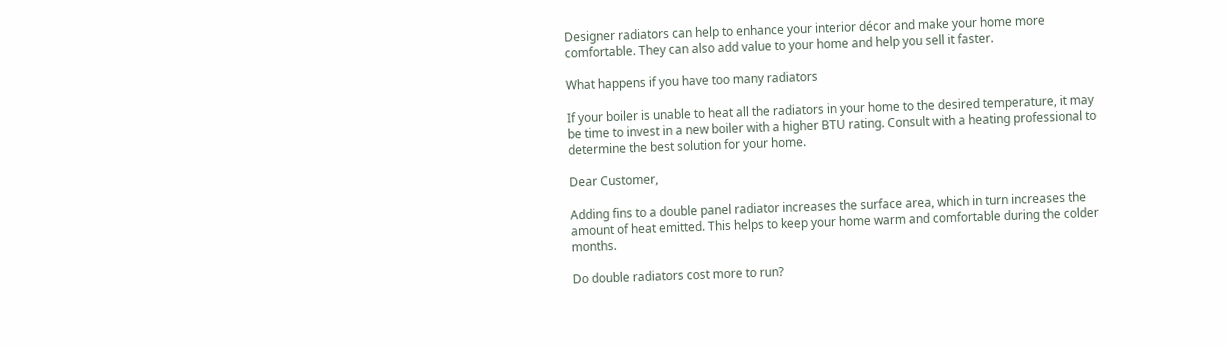Designer radiators can help to enhance your interior décor and make your home more comfortable. They can also add value to your home and help you sell it faster.

What happens if you have too many radiators

If your boiler is unable to heat all the radiators in your home to the desired temperature, it may be time to invest in a new boiler with a higher BTU rating. Consult with a heating professional to determine the best solution for your home.

Dear Customer,

Adding fins to a double panel radiator increases the surface area, which in turn increases the amount of heat emitted. This helps to keep your home warm and comfortable during the colder months.

Do double radiators cost more to run?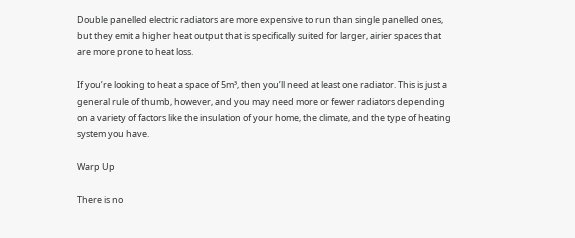Double panelled electric radiators are more expensive to run than single panelled ones, but they emit a higher heat output that is specifically suited for larger, airier spaces that are more prone to heat loss.

If you’re looking to heat a space of 5m³, then you’ll need at least one radiator. This is just a general rule of thumb, however, and you may need more or fewer radiators depending on a variety of factors like the insulation of your home, the climate, and the type of heating system you have.

Warp Up

There is no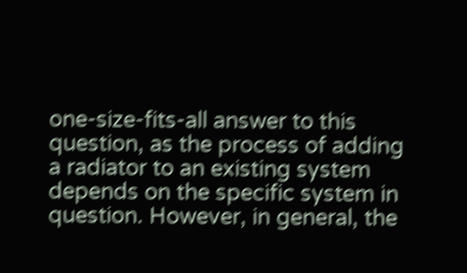one-size-fits-all answer to this question, as the process of adding a radiator to an existing system depends on the specific system in question. However, in general, the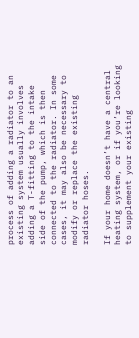process of adding a radiator to an existing system usually involves adding a T-fitting to the intake side of the pump, which is then connected to the radiator. In some cases, it may also be necessary to modify or replace the existing radiator hoses.

If your home doesn’t have a central heating system, or if you’re looking to supplement your existing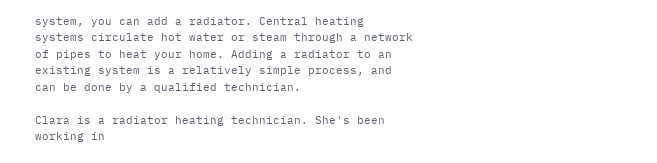system, you can add a radiator. Central heating systems circulate hot water or steam through a network of pipes to heat your home. Adding a radiator to an existing system is a relatively simple process, and can be done by a qualified technician.

Clara is a radiator heating technician. She's been working in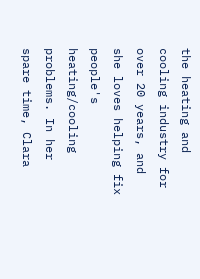the heating and cooling industry for over 20 years, and she loves helping fix people's heating/cooling problems. In her spare time, Clara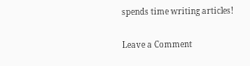spends time writing articles!

Leave a Comment